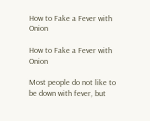How to Fake a Fever with Onion

How to Fake a Fever with Onion

Most people do not like to be down with fever, but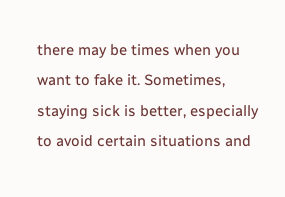there may be times when you want to fake it. Sometimes, staying sick is better, especially to avoid certain situations and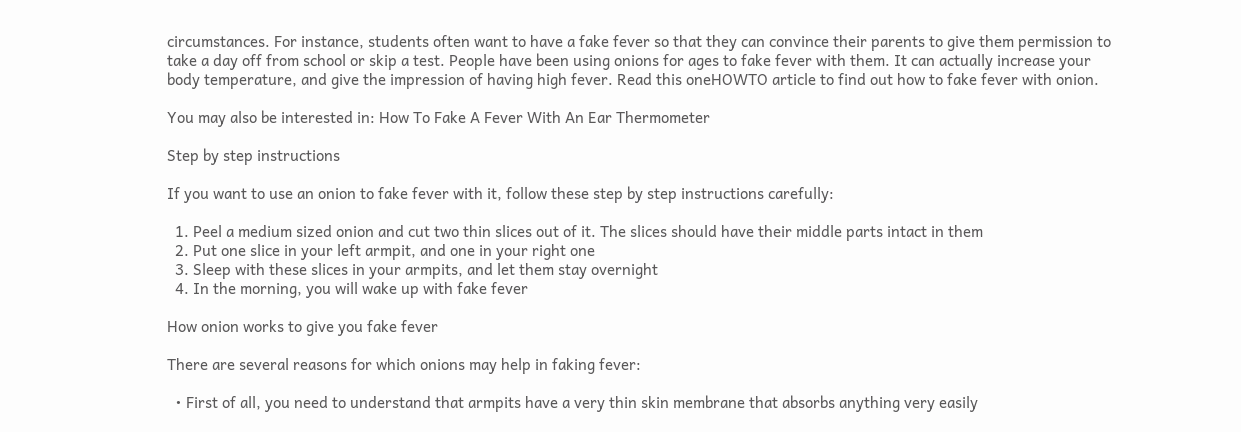circumstances. For instance, students often want to have a fake fever so that they can convince their parents to give them permission to take a day off from school or skip a test. People have been using onions for ages to fake fever with them. It can actually increase your body temperature, and give the impression of having high fever. Read this oneHOWTO article to find out how to fake fever with onion.

You may also be interested in: How To Fake A Fever With An Ear Thermometer

Step by step instructions

If you want to use an onion to fake fever with it, follow these step by step instructions carefully:

  1. Peel a medium sized onion and cut two thin slices out of it. The slices should have their middle parts intact in them
  2. Put one slice in your left armpit, and one in your right one
  3. Sleep with these slices in your armpits, and let them stay overnight
  4. In the morning, you will wake up with fake fever

How onion works to give you fake fever

There are several reasons for which onions may help in faking fever:

  • First of all, you need to understand that armpits have a very thin skin membrane that absorbs anything very easily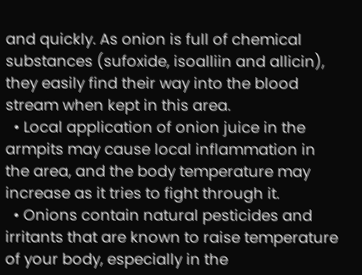and quickly. As onion is full of chemical substances (sufoxide, isoalliin and allicin), they easily find their way into the blood stream when kept in this area.
  • Local application of onion juice in the armpits may cause local inflammation in the area, and the body temperature may increase as it tries to fight through it.
  • Onions contain natural pesticides and irritants that are known to raise temperature of your body, especially in the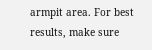armpit area. For best results, make sure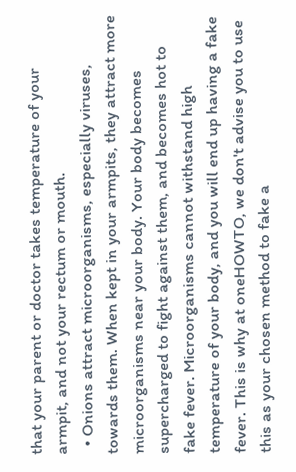that your parent or doctor takes temperature of your armpit, and not your rectum or mouth.
  • Onions attract microorganisms, especially viruses, towards them. When kept in your armpits, they attract more microorganisms near your body. Your body becomes supercharged to fight against them, and becomes hot to fake fever. Microorganisms cannot withstand high temperature of your body, and you will end up having a fake fever. This is why at oneHOWTO, we don't advise you to use this as your chosen method to fake a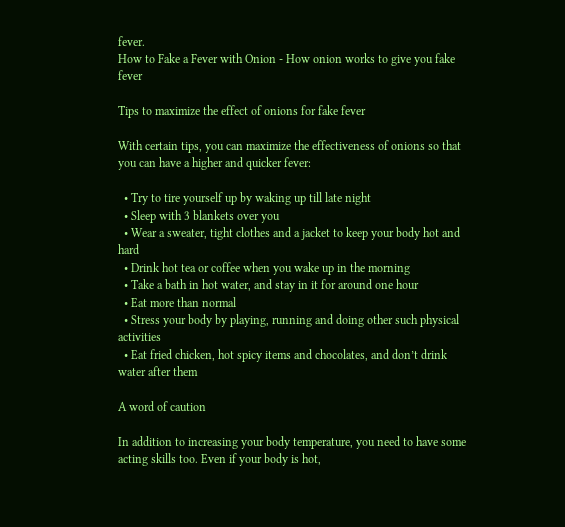fever.
How to Fake a Fever with Onion - How onion works to give you fake fever

Tips to maximize the effect of onions for fake fever

With certain tips, you can maximize the effectiveness of onions so that you can have a higher and quicker fever:

  • Try to tire yourself up by waking up till late night
  • Sleep with 3 blankets over you
  • Wear a sweater, tight clothes and a jacket to keep your body hot and hard
  • Drink hot tea or coffee when you wake up in the morning
  • Take a bath in hot water, and stay in it for around one hour
  • Eat more than normal
  • Stress your body by playing, running and doing other such physical activities
  • Eat fried chicken, hot spicy items and chocolates, and don’t drink water after them

A word of caution

In addition to increasing your body temperature, you need to have some acting skills too. Even if your body is hot,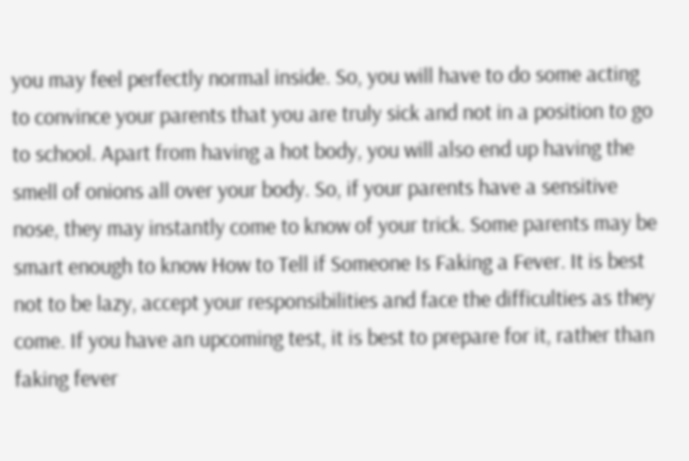you may feel perfectly normal inside. So, you will have to do some acting to convince your parents that you are truly sick and not in a position to go to school. Apart from having a hot body, you will also end up having the smell of onions all over your body. So, if your parents have a sensitive nose, they may instantly come to know of your trick. Some parents may be smart enough to know How to Tell if Someone Is Faking a Fever. It is best not to be lazy, accept your responsibilities and face the difficulties as they come. If you have an upcoming test, it is best to prepare for it, rather than faking fever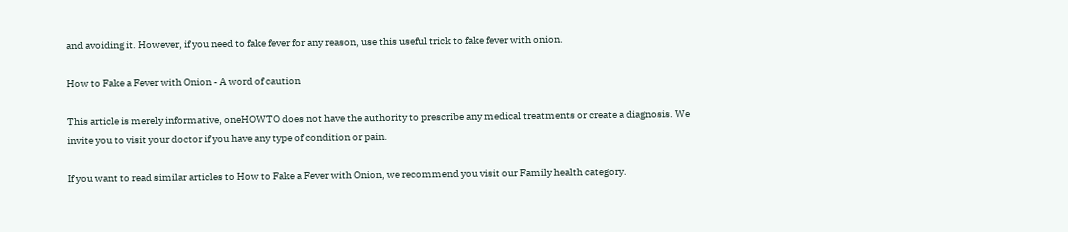and avoiding it. However, if you need to fake fever for any reason, use this useful trick to fake fever with onion.

How to Fake a Fever with Onion - A word of caution

This article is merely informative, oneHOWTO does not have the authority to prescribe any medical treatments or create a diagnosis. We invite you to visit your doctor if you have any type of condition or pain.

If you want to read similar articles to How to Fake a Fever with Onion, we recommend you visit our Family health category.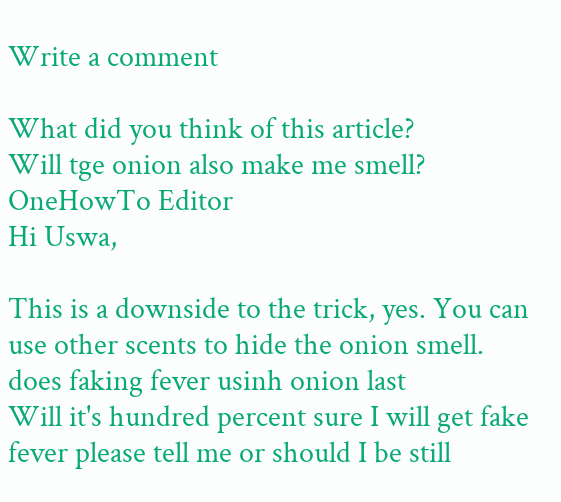Write a comment

What did you think of this article?
Will tge onion also make me smell?
OneHowTo Editor
Hi Uswa,

This is a downside to the trick, yes. You can use other scents to hide the onion smell.
does faking fever usinh onion last
Will it's hundred percent sure I will get fake fever please tell me or should I be still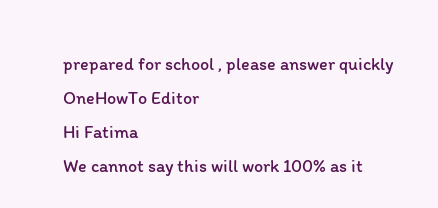prepared for school , please answer quickly
OneHowTo Editor
Hi Fatima
We cannot say this will work 100% as it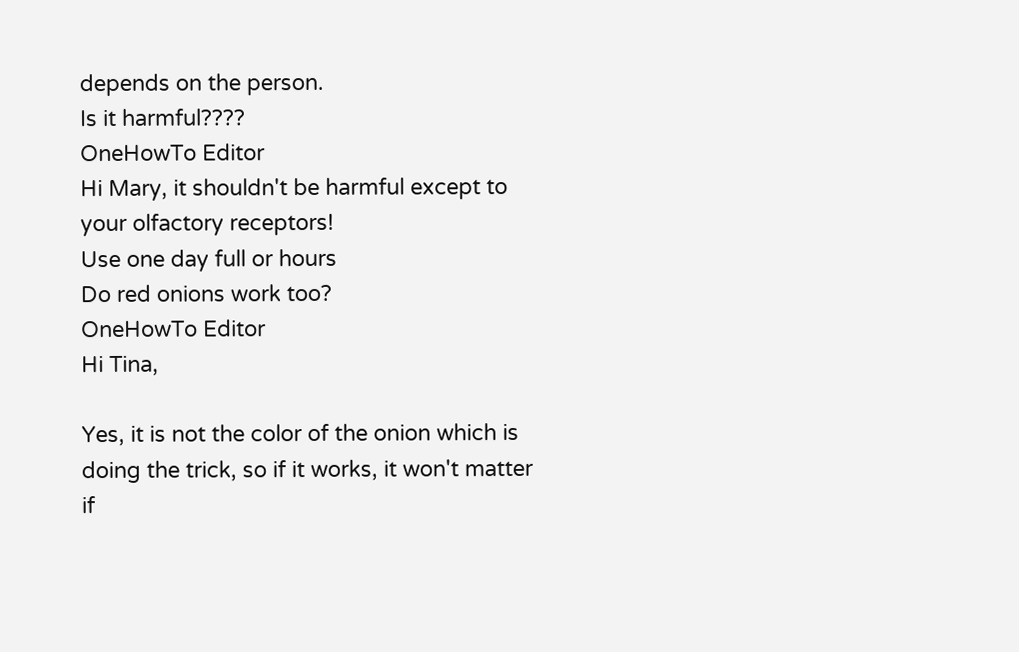depends on the person.
Is it harmful????
OneHowTo Editor
Hi Mary, it shouldn't be harmful except to your olfactory receptors!
Use one day full or hours
Do red onions work too?
OneHowTo Editor
Hi Tina,

Yes, it is not the color of the onion which is doing the trick, so if it works, it won't matter if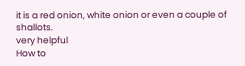it is a red onion, white onion or even a couple of shallots.
very helpful
How to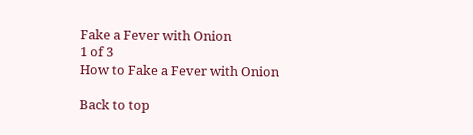Fake a Fever with Onion
1 of 3
How to Fake a Fever with Onion

Back to top